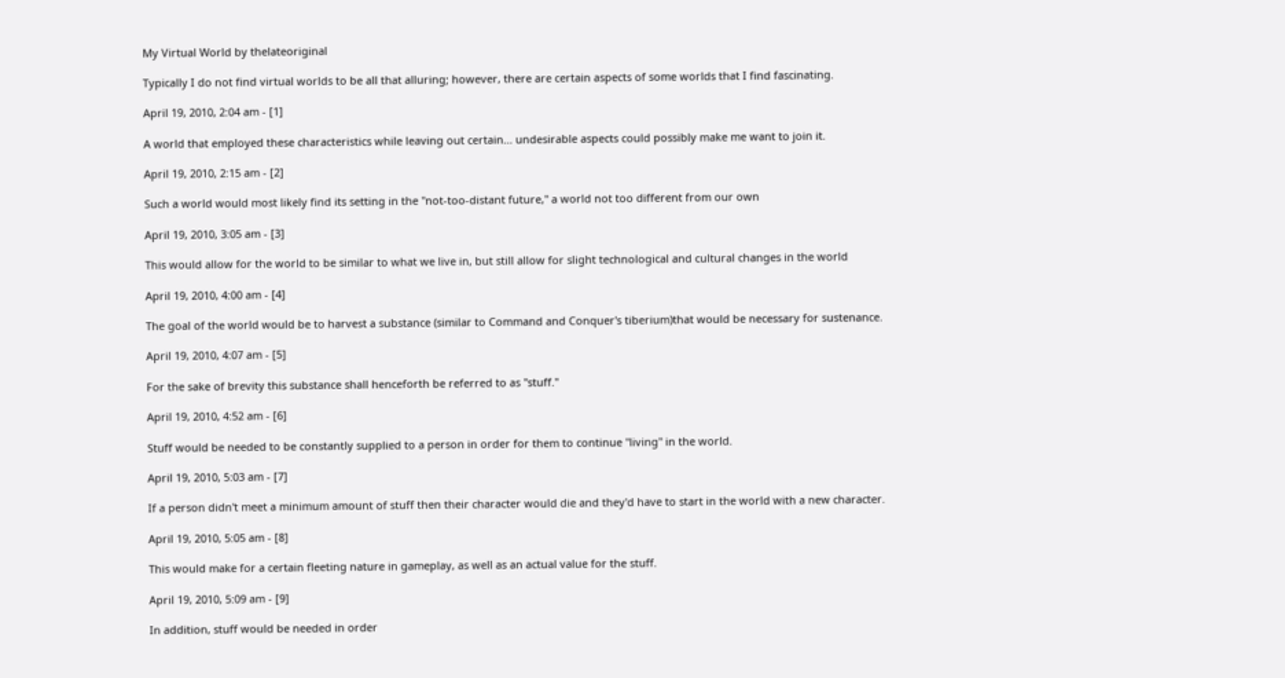My Virtual World by thelateoriginal

Typically I do not find virtual worlds to be all that alluring; however, there are certain aspects of some worlds that I find fascinating.

April 19, 2010, 2:04 am - [1]

A world that employed these characteristics while leaving out certain... undesirable aspects could possibly make me want to join it.

April 19, 2010, 2:15 am - [2]

Such a world would most likely find its setting in the "not-too-distant future," a world not too different from our own

April 19, 2010, 3:05 am - [3]

This would allow for the world to be similar to what we live in, but still allow for slight technological and cultural changes in the world

April 19, 2010, 4:00 am - [4]

The goal of the world would be to harvest a substance (similar to Command and Conquer's tiberium)that would be necessary for sustenance.

April 19, 2010, 4:07 am - [5]

For the sake of brevity this substance shall henceforth be referred to as "stuff."

April 19, 2010, 4:52 am - [6]

Stuff would be needed to be constantly supplied to a person in order for them to continue "living" in the world.

April 19, 2010, 5:03 am - [7]

If a person didn't meet a minimum amount of stuff then their character would die and they'd have to start in the world with a new character.

April 19, 2010, 5:05 am - [8]

This would make for a certain fleeting nature in gameplay, as well as an actual value for the stuff.

April 19, 2010, 5:09 am - [9]

In addition, stuff would be needed in order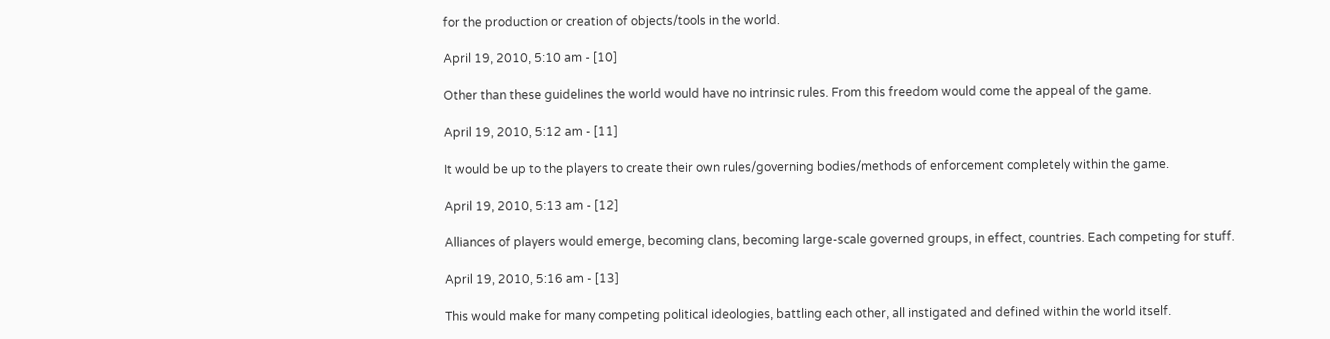for the production or creation of objects/tools in the world.

April 19, 2010, 5:10 am - [10]

Other than these guidelines the world would have no intrinsic rules. From this freedom would come the appeal of the game.

April 19, 2010, 5:12 am - [11]

It would be up to the players to create their own rules/governing bodies/methods of enforcement completely within the game.

April 19, 2010, 5:13 am - [12]

Alliances of players would emerge, becoming clans, becoming large-scale governed groups, in effect, countries. Each competing for stuff.

April 19, 2010, 5:16 am - [13]

This would make for many competing political ideologies, battling each other, all instigated and defined within the world itself.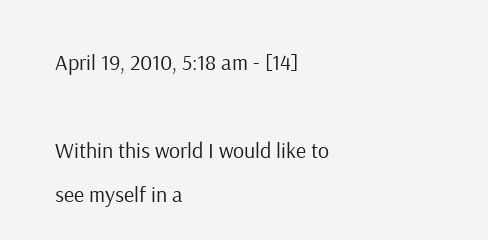April 19, 2010, 5:18 am - [14]

Within this world I would like to see myself in a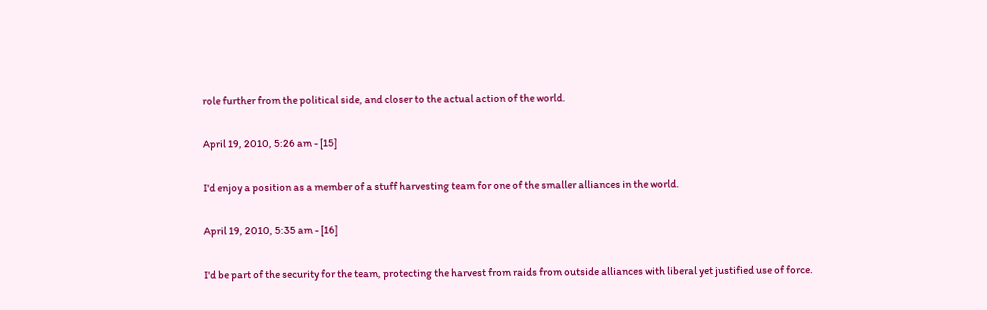role further from the political side, and closer to the actual action of the world.

April 19, 2010, 5:26 am - [15]

I'd enjoy a position as a member of a stuff harvesting team for one of the smaller alliances in the world.

April 19, 2010, 5:35 am - [16]

I'd be part of the security for the team, protecting the harvest from raids from outside alliances with liberal yet justified use of force.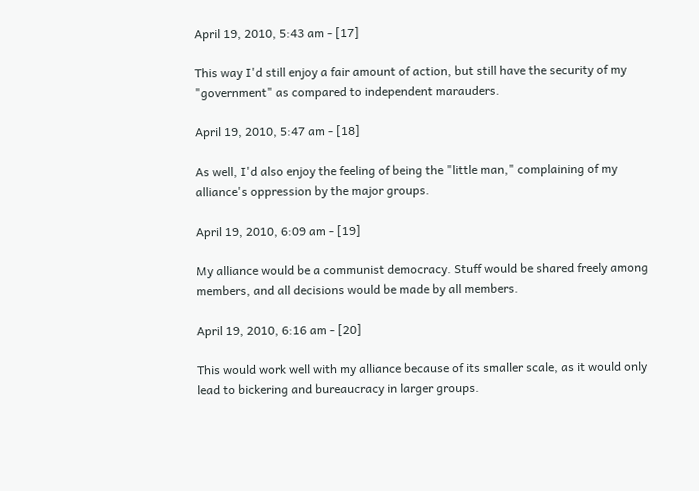April 19, 2010, 5:43 am - [17]

This way I'd still enjoy a fair amount of action, but still have the security of my "government" as compared to independent marauders.

April 19, 2010, 5:47 am - [18]

As well, I'd also enjoy the feeling of being the "little man," complaining of my alliance's oppression by the major groups.

April 19, 2010, 6:09 am - [19]

My alliance would be a communist democracy. Stuff would be shared freely among members, and all decisions would be made by all members.

April 19, 2010, 6:16 am - [20]

This would work well with my alliance because of its smaller scale, as it would only lead to bickering and bureaucracy in larger groups.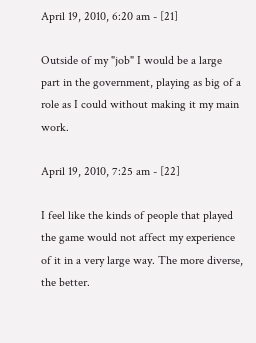April 19, 2010, 6:20 am - [21]

Outside of my "job" I would be a large part in the government, playing as big of a role as I could without making it my main work.

April 19, 2010, 7:25 am - [22]

I feel like the kinds of people that played the game would not affect my experience of it in a very large way. The more diverse, the better.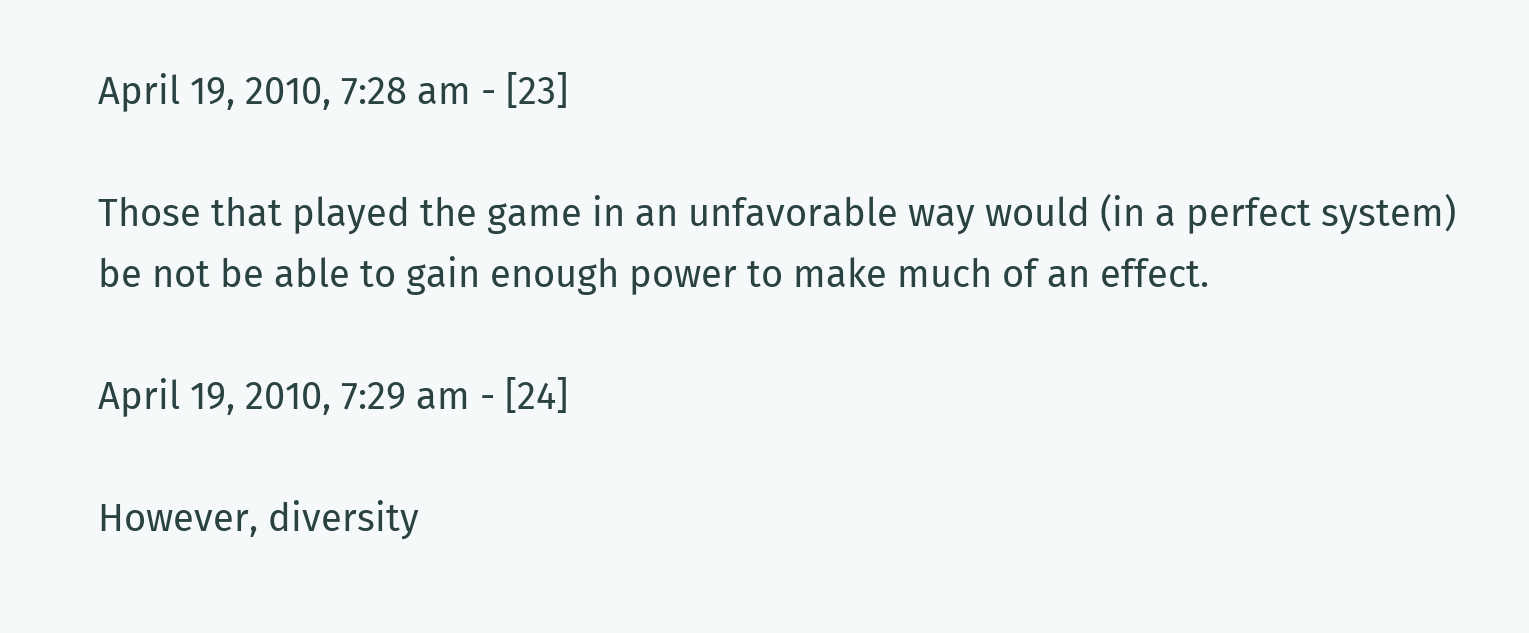April 19, 2010, 7:28 am - [23]

Those that played the game in an unfavorable way would (in a perfect system) be not be able to gain enough power to make much of an effect.

April 19, 2010, 7:29 am - [24]

However, diversity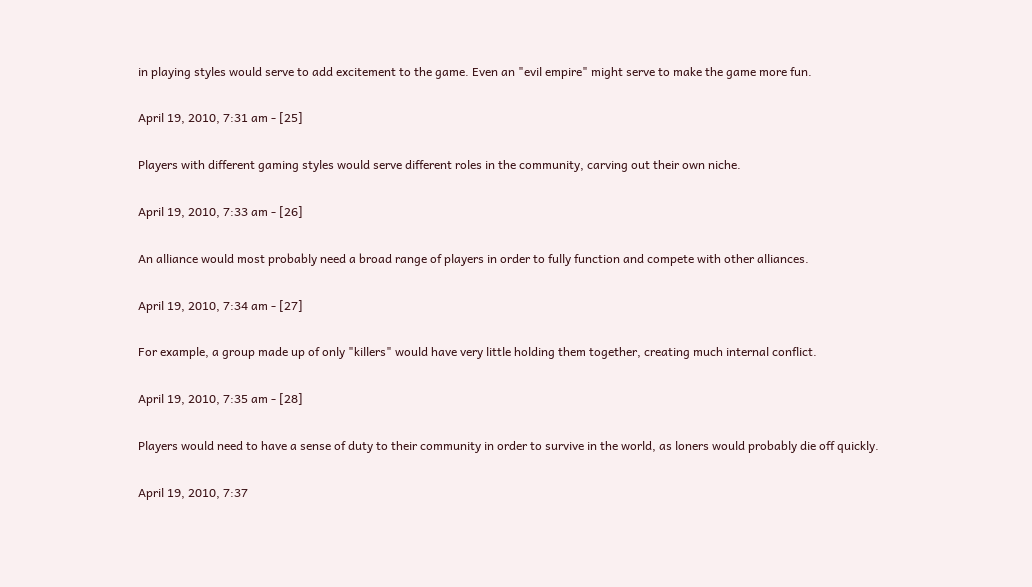in playing styles would serve to add excitement to the game. Even an "evil empire" might serve to make the game more fun.

April 19, 2010, 7:31 am - [25]

Players with different gaming styles would serve different roles in the community, carving out their own niche.

April 19, 2010, 7:33 am - [26]

An alliance would most probably need a broad range of players in order to fully function and compete with other alliances.

April 19, 2010, 7:34 am - [27]

For example, a group made up of only "killers" would have very little holding them together, creating much internal conflict.

April 19, 2010, 7:35 am - [28]

Players would need to have a sense of duty to their community in order to survive in the world, as loners would probably die off quickly.

April 19, 2010, 7:37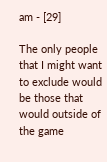am - [29]

The only people that I might want to exclude would be those that would outside of the game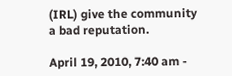(IRL) give the community a bad reputation.

April 19, 2010, 7:40 am -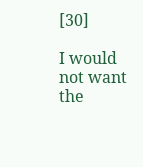[30]

I would not want the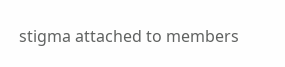stigma attached to members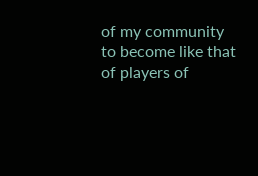of my community to become like that of players of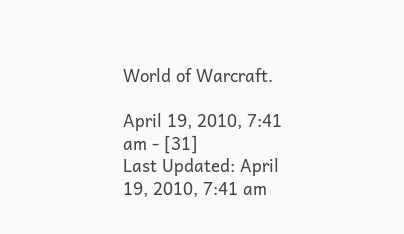World of Warcraft.

April 19, 2010, 7:41 am - [31]
Last Updated: April 19, 2010, 7:41 am